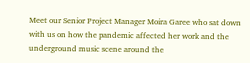Meet our Senior Project Manager Moira Garee who sat down with us on how the pandemic affected her work and the underground music scene around the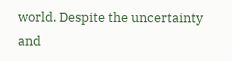world. Despite the uncertainty and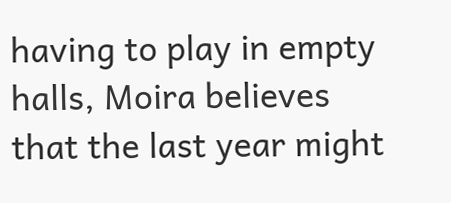having to play in empty halls, Moira believes that the last year might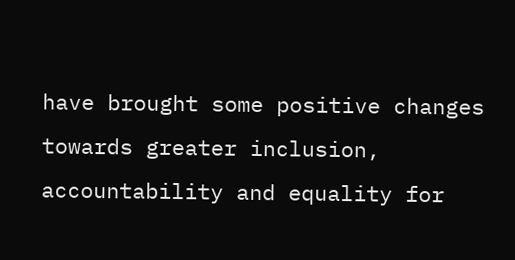have brought some positive changes towards greater inclusion, accountability and equality for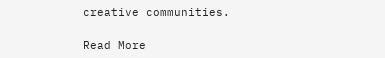creative communities.

Read More